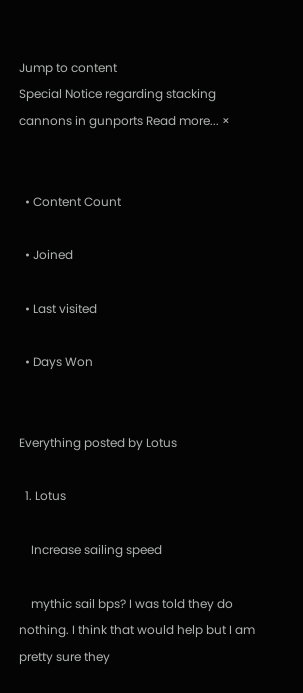Jump to content
Special Notice regarding stacking cannons in gunports Read more... ×


  • Content Count

  • Joined

  • Last visited

  • Days Won


Everything posted by Lotus

  1. Lotus

    Increase sailing speed

    mythic sail bps? I was told they do nothing. I think that would help but I am pretty sure they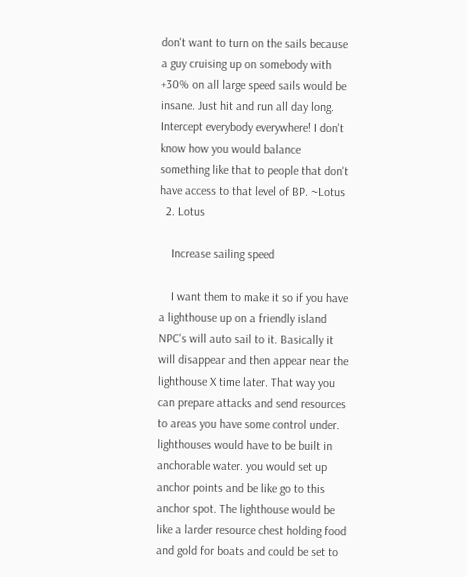don't want to turn on the sails because a guy cruising up on somebody with +30% on all large speed sails would be insane. Just hit and run all day long. Intercept everybody everywhere! I don't know how you would balance something like that to people that don't have access to that level of BP. ~Lotus
  2. Lotus

    Increase sailing speed

    I want them to make it so if you have a lighthouse up on a friendly island NPC's will auto sail to it. Basically it will disappear and then appear near the lighthouse X time later. That way you can prepare attacks and send resources to areas you have some control under. lighthouses would have to be built in anchorable water. you would set up anchor points and be like go to this anchor spot. The lighthouse would be like a larder resource chest holding food and gold for boats and could be set to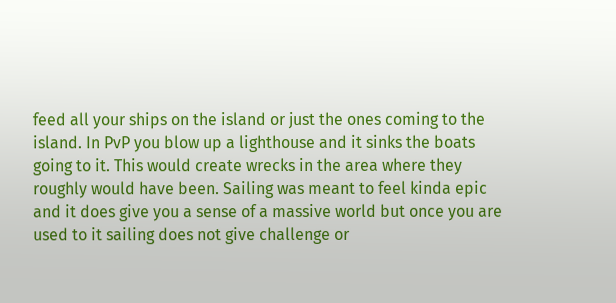feed all your ships on the island or just the ones coming to the island. In PvP you blow up a lighthouse and it sinks the boats going to it. This would create wrecks in the area where they roughly would have been. Sailing was meant to feel kinda epic and it does give you a sense of a massive world but once you are used to it sailing does not give challenge or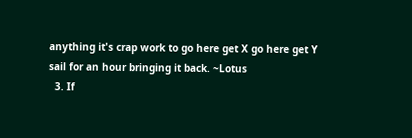anything it's crap work to go here get X go here get Y sail for an hour bringing it back. ~Lotus
  3. If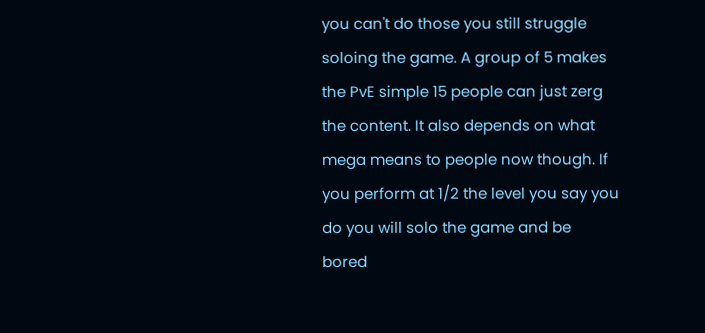you can't do those you still struggle soloing the game. A group of 5 makes the PvE simple 15 people can just zerg the content. It also depends on what mega means to people now though. If you perform at 1/2 the level you say you do you will solo the game and be bored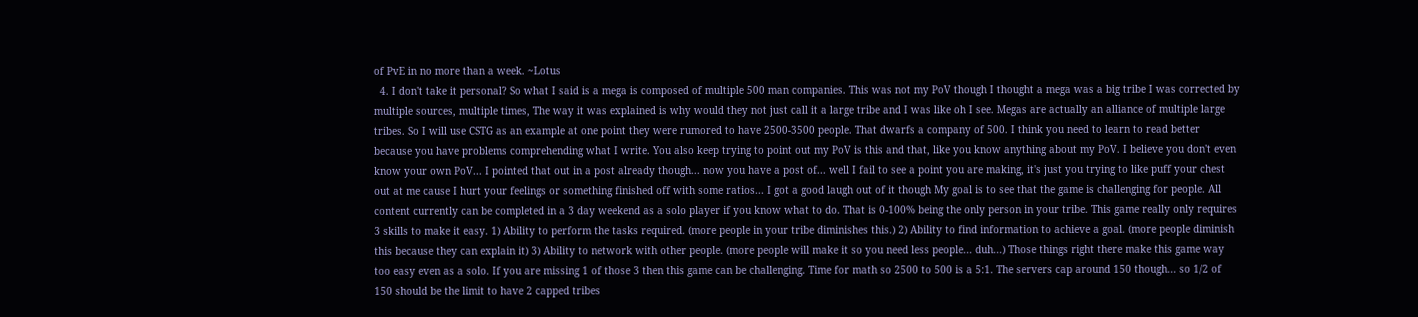of PvE in no more than a week. ~Lotus
  4. I don't take it personal? So what I said is a mega is composed of multiple 500 man companies. This was not my PoV though I thought a mega was a big tribe I was corrected by multiple sources, multiple times, The way it was explained is why would they not just call it a large tribe and I was like oh I see. Megas are actually an alliance of multiple large tribes. So I will use CSTG as an example at one point they were rumored to have 2500-3500 people. That dwarfs a company of 500. I think you need to learn to read better because you have problems comprehending what I write. You also keep trying to point out my PoV is this and that, like you know anything about my PoV. I believe you don't even know your own PoV... I pointed that out in a post already though... now you have a post of... well I fail to see a point you are making, it's just you trying to like puff your chest out at me cause I hurt your feelings or something finished off with some ratios... I got a good laugh out of it though My goal is to see that the game is challenging for people. All content currently can be completed in a 3 day weekend as a solo player if you know what to do. That is 0-100% being the only person in your tribe. This game really only requires 3 skills to make it easy. 1) Ability to perform the tasks required. (more people in your tribe diminishes this.) 2) Ability to find information to achieve a goal. (more people diminish this because they can explain it) 3) Ability to network with other people. (more people will make it so you need less people... duh...) Those things right there make this game way too easy even as a solo. If you are missing 1 of those 3 then this game can be challenging. Time for math so 2500 to 500 is a 5:1. The servers cap around 150 though... so 1/2 of 150 should be the limit to have 2 capped tribes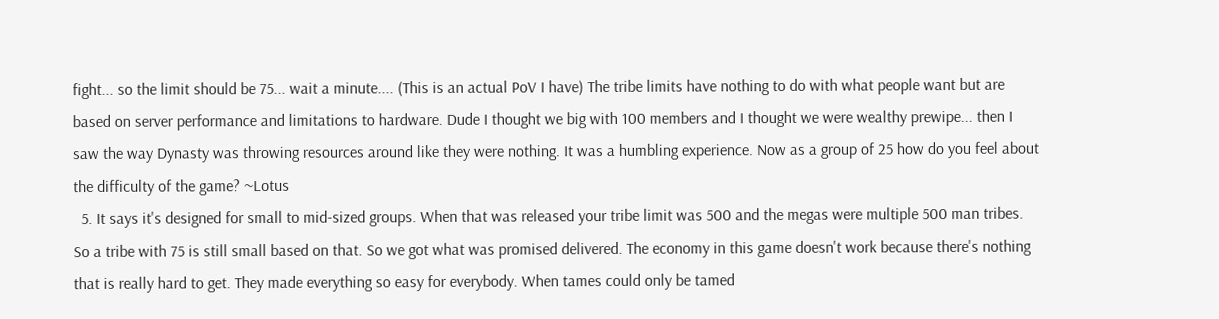fight... so the limit should be 75... wait a minute.... (This is an actual PoV I have) The tribe limits have nothing to do with what people want but are based on server performance and limitations to hardware. Dude I thought we big with 100 members and I thought we were wealthy prewipe... then I saw the way Dynasty was throwing resources around like they were nothing. It was a humbling experience. Now as a group of 25 how do you feel about the difficulty of the game? ~Lotus
  5. It says it's designed for small to mid-sized groups. When that was released your tribe limit was 500 and the megas were multiple 500 man tribes. So a tribe with 75 is still small based on that. So we got what was promised delivered. The economy in this game doesn't work because there's nothing that is really hard to get. They made everything so easy for everybody. When tames could only be tamed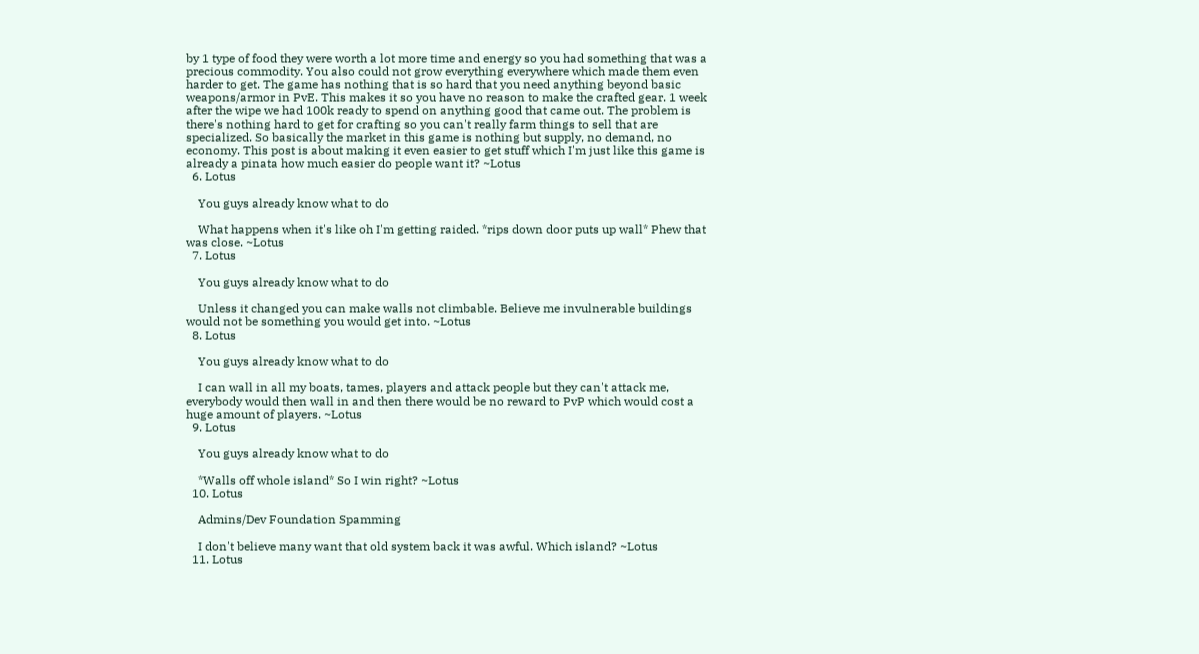by 1 type of food they were worth a lot more time and energy so you had something that was a precious commodity. You also could not grow everything everywhere which made them even harder to get. The game has nothing that is so hard that you need anything beyond basic weapons/armor in PvE. This makes it so you have no reason to make the crafted gear. 1 week after the wipe we had 100k ready to spend on anything good that came out. The problem is there's nothing hard to get for crafting so you can't really farm things to sell that are specialized. So basically the market in this game is nothing but supply, no demand, no economy. This post is about making it even easier to get stuff which I'm just like this game is already a pinata how much easier do people want it? ~Lotus
  6. Lotus

    You guys already know what to do

    What happens when it's like oh I'm getting raided. *rips down door puts up wall* Phew that was close. ~Lotus
  7. Lotus

    You guys already know what to do

    Unless it changed you can make walls not climbable. Believe me invulnerable buildings would not be something you would get into. ~Lotus
  8. Lotus

    You guys already know what to do

    I can wall in all my boats, tames, players and attack people but they can't attack me, everybody would then wall in and then there would be no reward to PvP which would cost a huge amount of players. ~Lotus
  9. Lotus

    You guys already know what to do

    *Walls off whole island* So I win right? ~Lotus
  10. Lotus

    Admins/Dev Foundation Spamming

    I don't believe many want that old system back it was awful. Which island? ~Lotus
  11. Lotus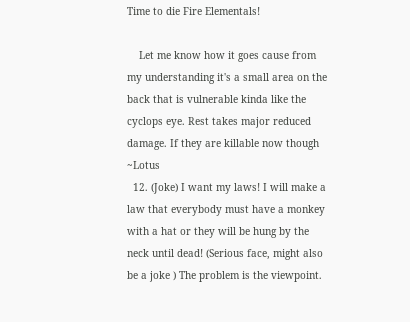Time to die Fire Elementals!

    Let me know how it goes cause from my understanding it's a small area on the back that is vulnerable kinda like the cyclops eye. Rest takes major reduced damage. If they are killable now though ~Lotus
  12. (Joke) I want my laws! I will make a law that everybody must have a monkey with a hat or they will be hung by the neck until dead! (Serious face, might also be a joke ) The problem is the viewpoint.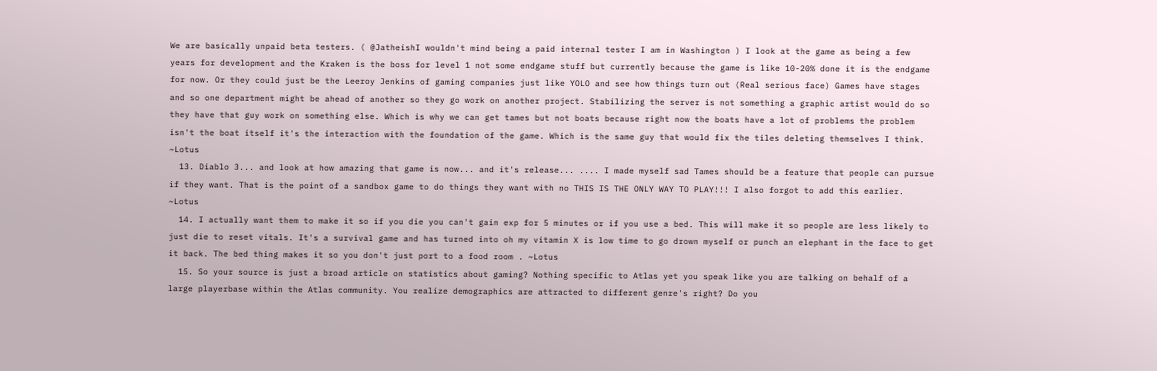We are basically unpaid beta testers. ( @JatheishI wouldn't mind being a paid internal tester I am in Washington ) I look at the game as being a few years for development and the Kraken is the boss for level 1 not some endgame stuff but currently because the game is like 10-20% done it is the endgame for now. Or they could just be the Leeroy Jenkins of gaming companies just like YOLO and see how things turn out (Real serious face) Games have stages and so one department might be ahead of another so they go work on another project. Stabilizing the server is not something a graphic artist would do so they have that guy work on something else. Which is why we can get tames but not boats because right now the boats have a lot of problems the problem isn't the boat itself it's the interaction with the foundation of the game. Which is the same guy that would fix the tiles deleting themselves I think. ~Lotus
  13. Diablo 3... and look at how amazing that game is now... and it's release... .... I made myself sad Tames should be a feature that people can pursue if they want. That is the point of a sandbox game to do things they want with no THIS IS THE ONLY WAY TO PLAY!!! I also forgot to add this earlier. ~Lotus
  14. I actually want them to make it so if you die you can't gain exp for 5 minutes or if you use a bed. This will make it so people are less likely to just die to reset vitals. It's a survival game and has turned into oh my vitamin X is low time to go drown myself or punch an elephant in the face to get it back. The bed thing makes it so you don't just port to a food room . ~Lotus
  15. So your source is just a broad article on statistics about gaming? Nothing specific to Atlas yet you speak like you are talking on behalf of a large playerbase within the Atlas community. You realize demographics are attracted to different genre's right? Do you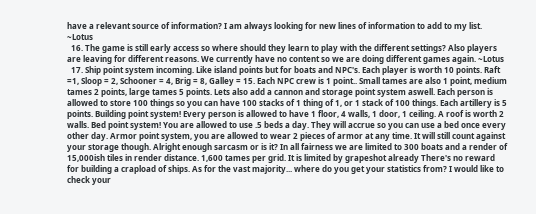have a relevant source of information? I am always looking for new lines of information to add to my list. ~Lotus
  16. The game is still early access so where should they learn to play with the different settings? Also players are leaving for different reasons. We currently have no content so we are doing different games again. ~Lotus
  17. Ship point system incoming. Like island points but for boats and NPC's. Each player is worth 10 points. Raft =1, Sloop = 2, Schooner = 4, Brig = 8, Galley = 15. Each NPC crew is 1 point.. Small tames are also 1 point, medium tames 2 points, large tames 5 points. Lets also add a cannon and storage point system aswell. Each person is allowed to store 100 things so you can have 100 stacks of 1 thing of 1, or 1 stack of 100 things. Each artillery is 5 points. Building point system! Every person is allowed to have 1 floor, 4 walls, 1 door, 1 ceiling. A roof is worth 2 walls. Bed point system! You are allowed to use .5 beds a day. They will accrue so you can use a bed once every other day. Armor point system, you are allowed to wear 2 pieces of armor at any time. It will still count against your storage though. Alright enough sarcasm or is it? In all fairness we are limited to 300 boats and a render of 15,000ish tiles in render distance. 1,600 tames per grid. It is limited by grapeshot already There's no reward for building a crapload of ships. As for the vast majority... where do you get your statistics from? I would like to check your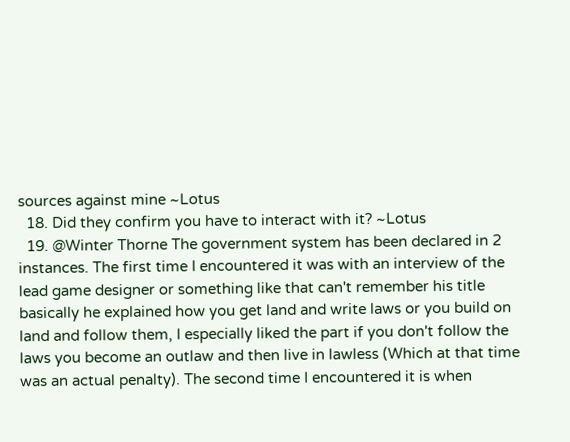sources against mine ~Lotus
  18. Did they confirm you have to interact with it? ~Lotus
  19. @Winter Thorne The government system has been declared in 2 instances. The first time I encountered it was with an interview of the lead game designer or something like that can't remember his title basically he explained how you get land and write laws or you build on land and follow them, I especially liked the part if you don't follow the laws you become an outlaw and then live in lawless (Which at that time was an actual penalty). The second time I encountered it is when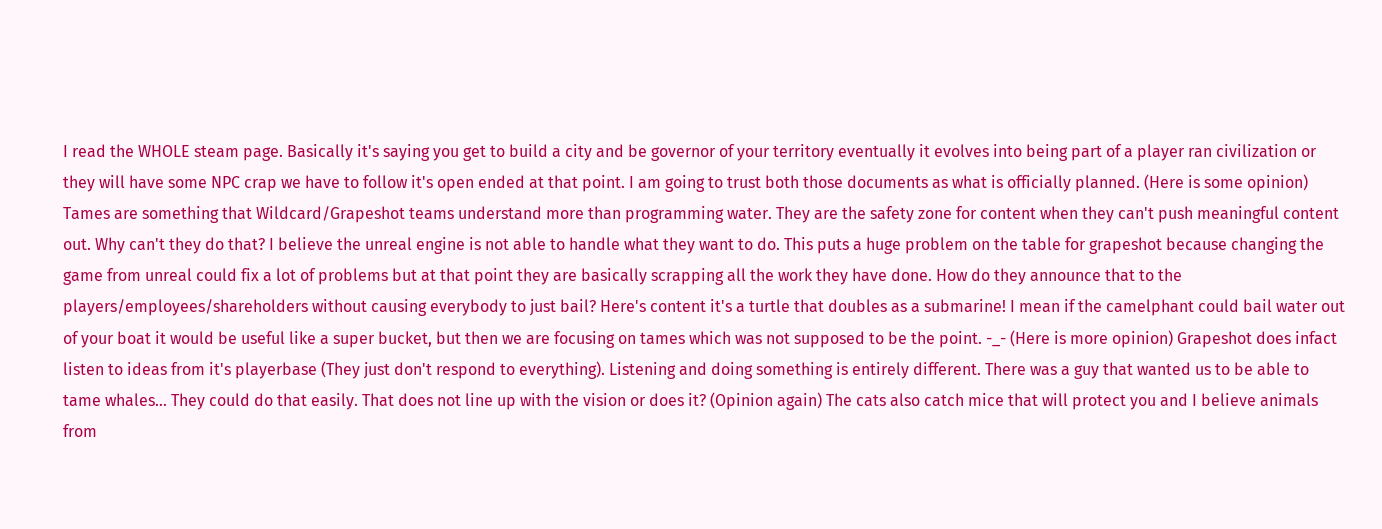I read the WHOLE steam page. Basically it's saying you get to build a city and be governor of your territory eventually it evolves into being part of a player ran civilization or they will have some NPC crap we have to follow it's open ended at that point. I am going to trust both those documents as what is officially planned. (Here is some opinion) Tames are something that Wildcard/Grapeshot teams understand more than programming water. They are the safety zone for content when they can't push meaningful content out. Why can't they do that? I believe the unreal engine is not able to handle what they want to do. This puts a huge problem on the table for grapeshot because changing the game from unreal could fix a lot of problems but at that point they are basically scrapping all the work they have done. How do they announce that to the players/employees/shareholders without causing everybody to just bail? Here's content it's a turtle that doubles as a submarine! I mean if the camelphant could bail water out of your boat it would be useful like a super bucket, but then we are focusing on tames which was not supposed to be the point. -_- (Here is more opinion) Grapeshot does infact listen to ideas from it's playerbase (They just don't respond to everything). Listening and doing something is entirely different. There was a guy that wanted us to be able to tame whales... They could do that easily. That does not line up with the vision or does it? (Opinion again) The cats also catch mice that will protect you and I believe animals from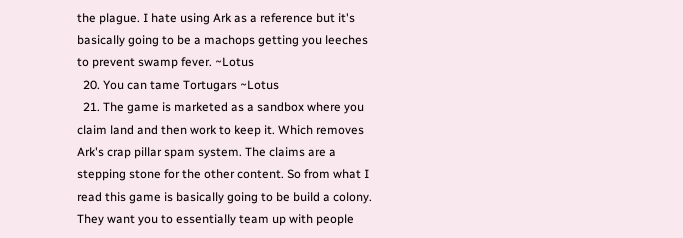the plague. I hate using Ark as a reference but it's basically going to be a machops getting you leeches to prevent swamp fever. ~Lotus
  20. You can tame Tortugars ~Lotus
  21. The game is marketed as a sandbox where you claim land and then work to keep it. Which removes Ark's crap pillar spam system. The claims are a stepping stone for the other content. So from what I read this game is basically going to be build a colony. They want you to essentially team up with people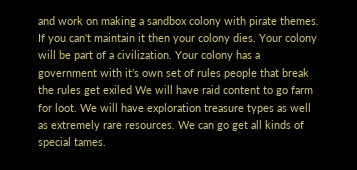and work on making a sandbox colony with pirate themes. If you can't maintain it then your colony dies. Your colony will be part of a civilization. Your colony has a government with it's own set of rules people that break the rules get exiled We will have raid content to go farm for loot. We will have exploration treasure types as well as extremely rare resources. We can go get all kinds of special tames.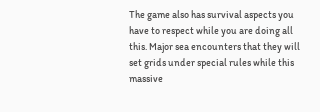The game also has survival aspects you have to respect while you are doing all this. Major sea encounters that they will set grids under special rules while this massive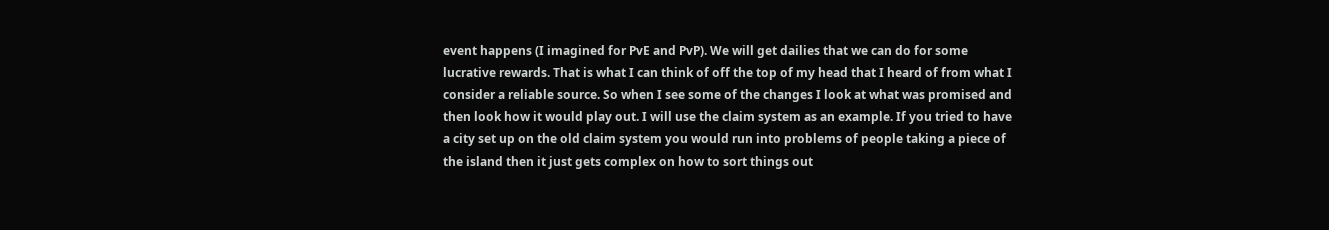event happens (I imagined for PvE and PvP). We will get dailies that we can do for some lucrative rewards. That is what I can think of off the top of my head that I heard of from what I consider a reliable source. So when I see some of the changes I look at what was promised and then look how it would play out. I will use the claim system as an example. If you tried to have a city set up on the old claim system you would run into problems of people taking a piece of the island then it just gets complex on how to sort things out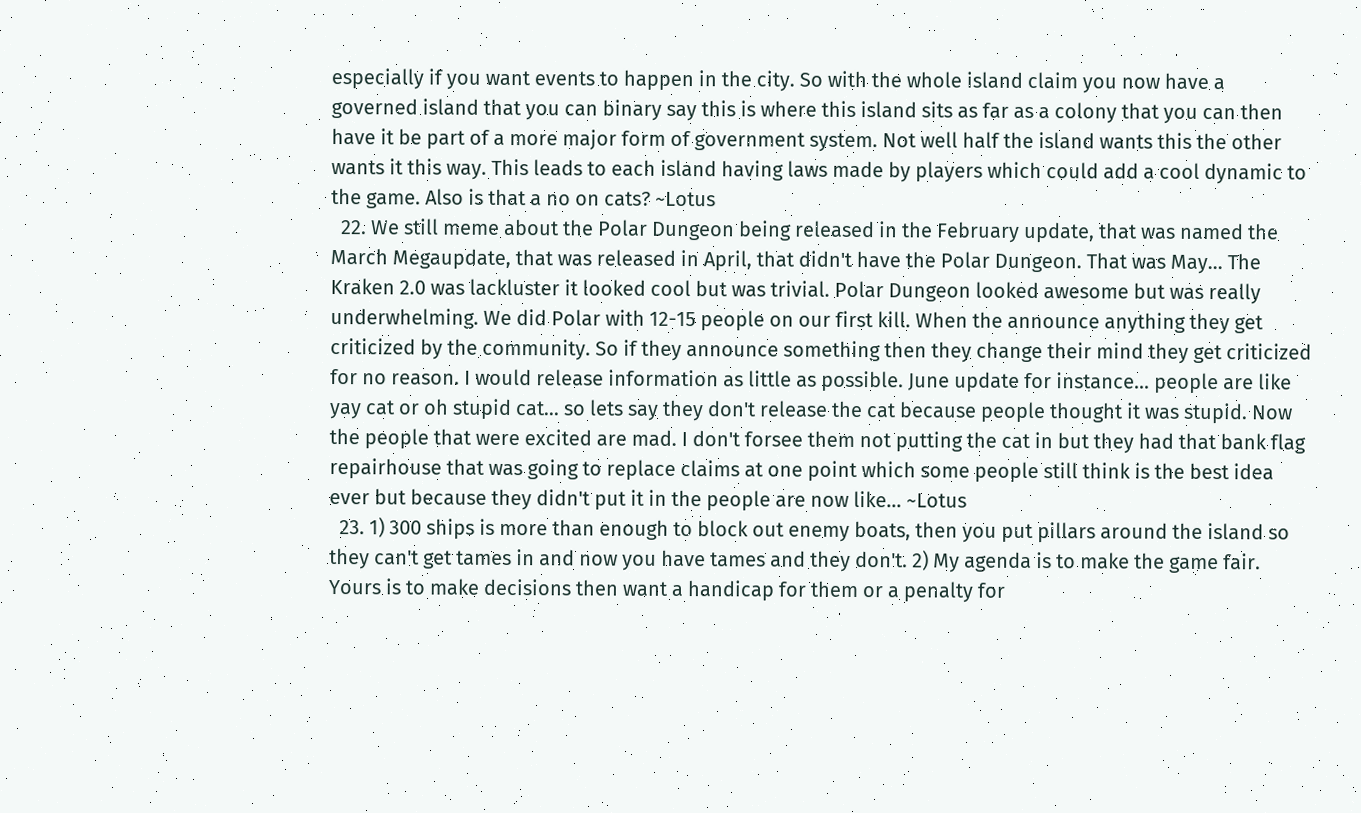especially if you want events to happen in the city. So with the whole island claim you now have a governed island that you can binary say this is where this island sits as far as a colony that you can then have it be part of a more major form of government system. Not well half the island wants this the other wants it this way. This leads to each island having laws made by players which could add a cool dynamic to the game. Also is that a no on cats? ~Lotus
  22. We still meme about the Polar Dungeon being released in the February update, that was named the March Megaupdate, that was released in April, that didn't have the Polar Dungeon. That was May... The Kraken 2.0 was lackluster it looked cool but was trivial. Polar Dungeon looked awesome but was really underwhelming. We did Polar with 12-15 people on our first kill. When the announce anything they get criticized by the community. So if they announce something then they change their mind they get criticized for no reason. I would release information as little as possible. June update for instance... people are like yay cat or oh stupid cat... so lets say they don't release the cat because people thought it was stupid. Now the people that were excited are mad. I don't forsee them not putting the cat in but they had that bank flag repairhouse that was going to replace claims at one point which some people still think is the best idea ever but because they didn't put it in the people are now like... ~Lotus
  23. 1) 300 ships is more than enough to block out enemy boats, then you put pillars around the island so they can't get tames in and now you have tames and they don't. 2) My agenda is to make the game fair. Yours is to make decisions then want a handicap for them or a penalty for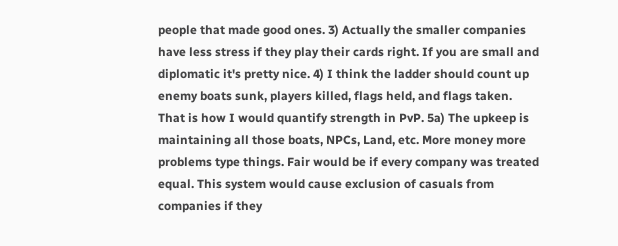people that made good ones. 3) Actually the smaller companies have less stress if they play their cards right. If you are small and diplomatic it's pretty nice. 4) I think the ladder should count up enemy boats sunk, players killed, flags held, and flags taken. That is how I would quantify strength in PvP. 5a) The upkeep is maintaining all those boats, NPCs, Land, etc. More money more problems type things. Fair would be if every company was treated equal. This system would cause exclusion of casuals from companies if they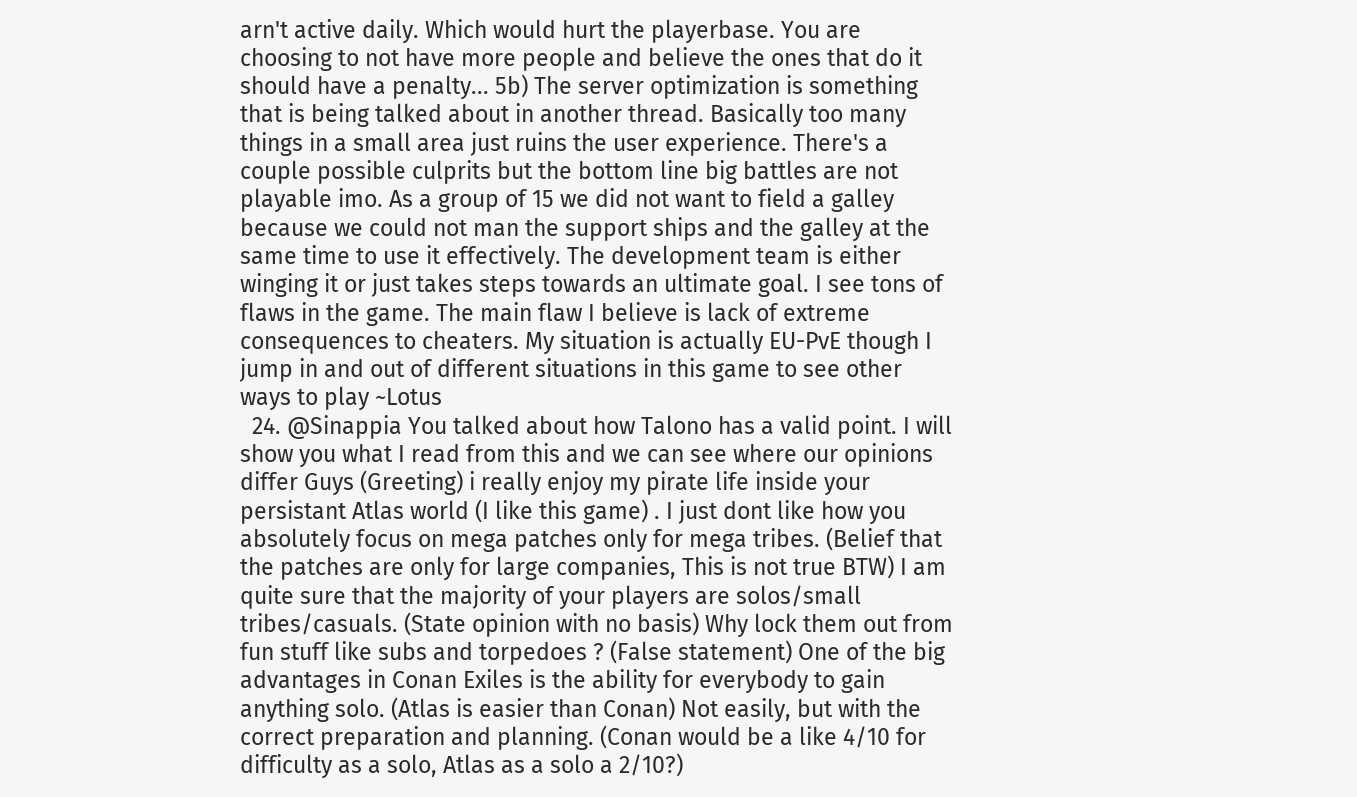arn't active daily. Which would hurt the playerbase. You are choosing to not have more people and believe the ones that do it should have a penalty... 5b) The server optimization is something that is being talked about in another thread. Basically too many things in a small area just ruins the user experience. There's a couple possible culprits but the bottom line big battles are not playable imo. As a group of 15 we did not want to field a galley because we could not man the support ships and the galley at the same time to use it effectively. The development team is either winging it or just takes steps towards an ultimate goal. I see tons of flaws in the game. The main flaw I believe is lack of extreme consequences to cheaters. My situation is actually EU-PvE though I jump in and out of different situations in this game to see other ways to play ~Lotus
  24. @Sinappia You talked about how Talono has a valid point. I will show you what I read from this and we can see where our opinions differ Guys (Greeting) i really enjoy my pirate life inside your persistant Atlas world (I like this game) . I just dont like how you absolutely focus on mega patches only for mega tribes. (Belief that the patches are only for large companies, This is not true BTW) I am quite sure that the majority of your players are solos/small tribes/casuals. (State opinion with no basis) Why lock them out from fun stuff like subs and torpedoes ? (False statement) One of the big advantages in Conan Exiles is the ability for everybody to gain anything solo. (Atlas is easier than Conan) Not easily, but with the correct preparation and planning. (Conan would be a like 4/10 for difficulty as a solo, Atlas as a solo a 2/10?)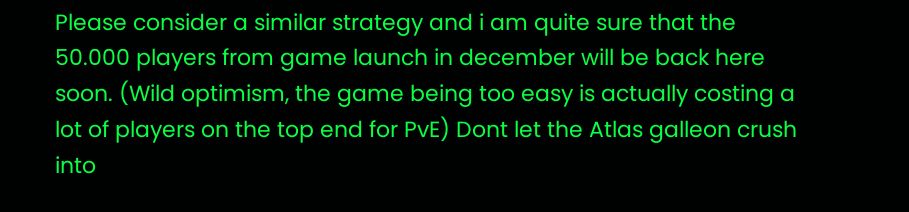Please consider a similar strategy and i am quite sure that the 50.000 players from game launch in december will be back here soon. (Wild optimism, the game being too easy is actually costing a lot of players on the top end for PvE) Dont let the Atlas galleon crush into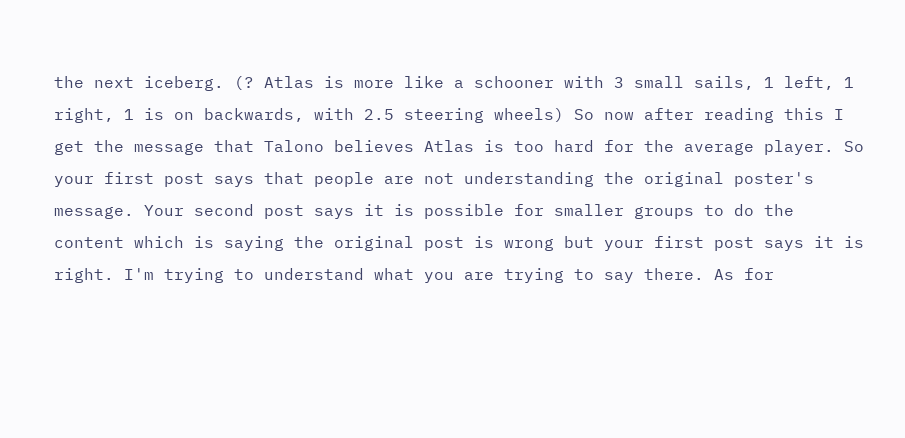the next iceberg. (? Atlas is more like a schooner with 3 small sails, 1 left, 1 right, 1 is on backwards, with 2.5 steering wheels) So now after reading this I get the message that Talono believes Atlas is too hard for the average player. So your first post says that people are not understanding the original poster's message. Your second post says it is possible for smaller groups to do the content which is saying the original post is wrong but your first post says it is right. I'm trying to understand what you are trying to say there. As for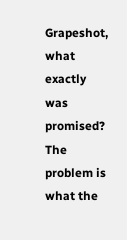Grapeshot, what exactly was promised? The problem is what the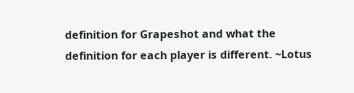definition for Grapeshot and what the definition for each player is different. ~Lotus